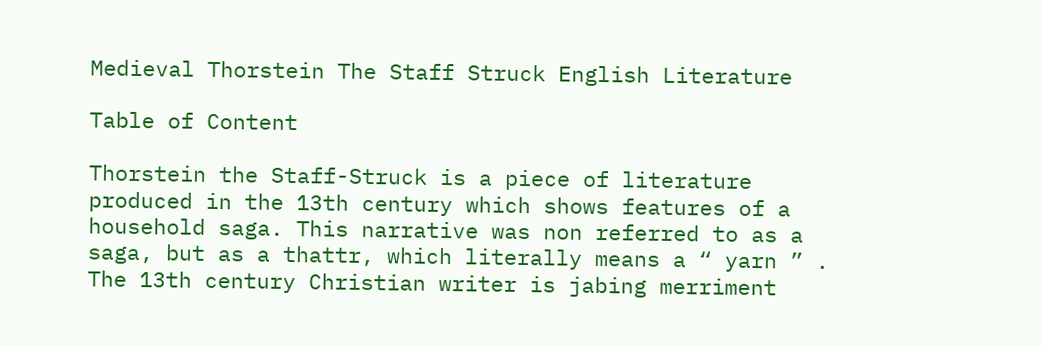Medieval Thorstein The Staff Struck English Literature

Table of Content

Thorstein the Staff-Struck is a piece of literature produced in the 13th century which shows features of a household saga. This narrative was non referred to as a saga, but as a thattr, which literally means a “ yarn ” . The 13th century Christian writer is jabing merriment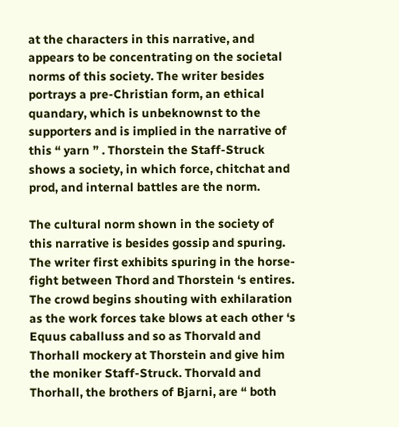at the characters in this narrative, and appears to be concentrating on the societal norms of this society. The writer besides portrays a pre-Christian form, an ethical quandary, which is unbeknownst to the supporters and is implied in the narrative of this “ yarn ” . Thorstein the Staff-Struck shows a society, in which force, chitchat and prod, and internal battles are the norm.

The cultural norm shown in the society of this narrative is besides gossip and spuring. The writer first exhibits spuring in the horse-fight between Thord and Thorstein ‘s entires. The crowd begins shouting with exhilaration as the work forces take blows at each other ‘s Equus caballuss and so as Thorvald and Thorhall mockery at Thorstein and give him the moniker Staff-Struck. Thorvald and Thorhall, the brothers of Bjarni, are “ both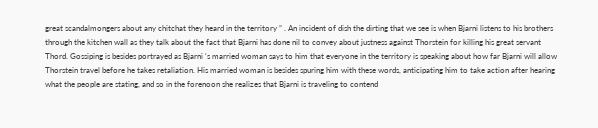great scandalmongers about any chitchat they heard in the territory ” . An incident of dish the dirting that we see is when Bjarni listens to his brothers through the kitchen wall as they talk about the fact that Bjarni has done nil to convey about justness against Thorstein for killing his great servant Thord. Gossiping is besides portrayed as Bjarni ‘s married woman says to him that everyone in the territory is speaking about how far Bjarni will allow Thorstein travel before he takes retaliation. His married woman is besides spuring him with these words, anticipating him to take action after hearing what the people are stating, and so in the forenoon she realizes that Bjarni is traveling to contend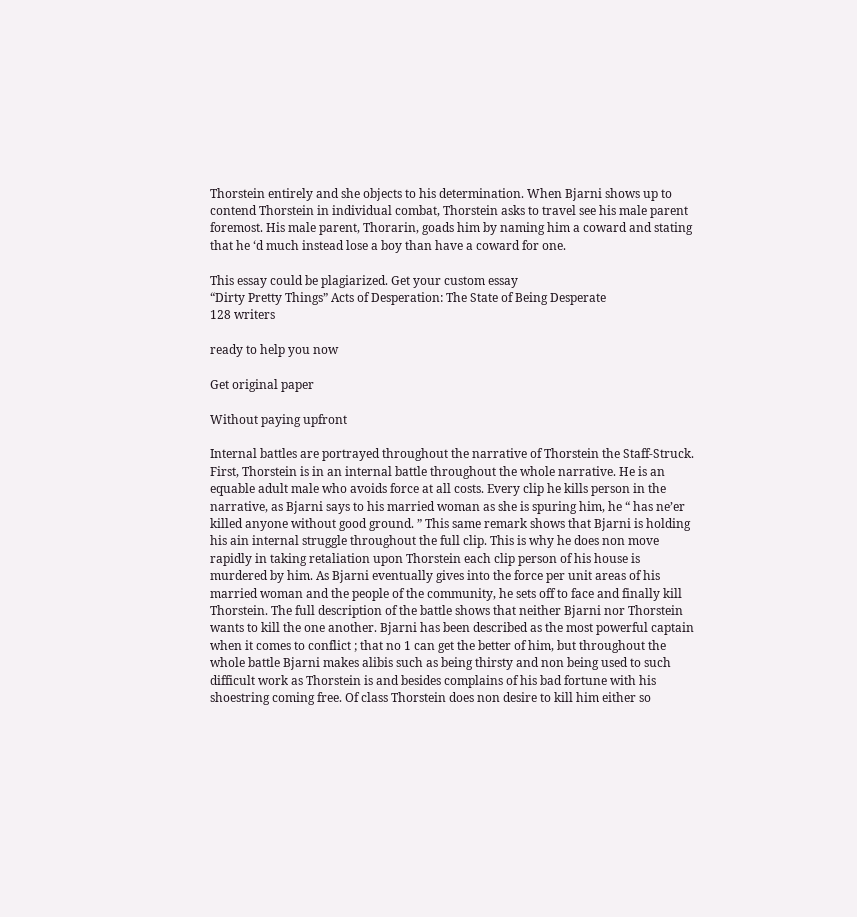Thorstein entirely and she objects to his determination. When Bjarni shows up to contend Thorstein in individual combat, Thorstein asks to travel see his male parent foremost. His male parent, Thorarin, goads him by naming him a coward and stating that he ‘d much instead lose a boy than have a coward for one.

This essay could be plagiarized. Get your custom essay
“Dirty Pretty Things” Acts of Desperation: The State of Being Desperate
128 writers

ready to help you now

Get original paper

Without paying upfront

Internal battles are portrayed throughout the narrative of Thorstein the Staff-Struck. First, Thorstein is in an internal battle throughout the whole narrative. He is an equable adult male who avoids force at all costs. Every clip he kills person in the narrative, as Bjarni says to his married woman as she is spuring him, he “ has ne’er killed anyone without good ground. ” This same remark shows that Bjarni is holding his ain internal struggle throughout the full clip. This is why he does non move rapidly in taking retaliation upon Thorstein each clip person of his house is murdered by him. As Bjarni eventually gives into the force per unit areas of his married woman and the people of the community, he sets off to face and finally kill Thorstein. The full description of the battle shows that neither Bjarni nor Thorstein wants to kill the one another. Bjarni has been described as the most powerful captain when it comes to conflict ; that no 1 can get the better of him, but throughout the whole battle Bjarni makes alibis such as being thirsty and non being used to such difficult work as Thorstein is and besides complains of his bad fortune with his shoestring coming free. Of class Thorstein does non desire to kill him either so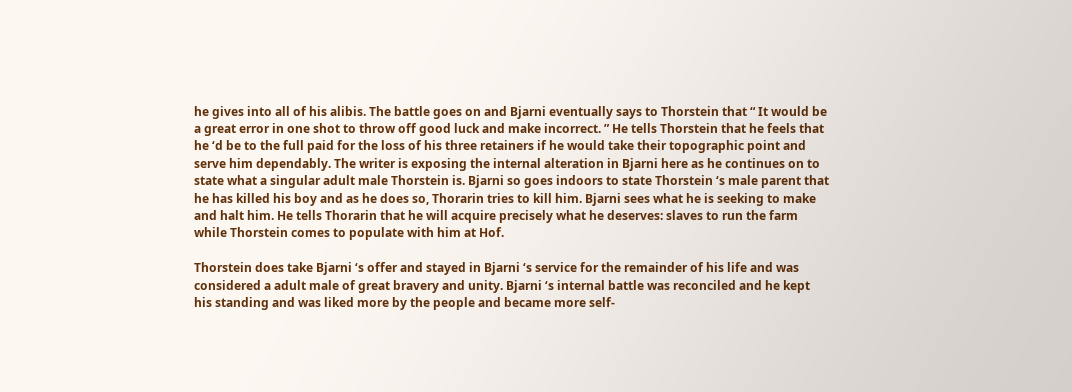he gives into all of his alibis. The battle goes on and Bjarni eventually says to Thorstein that “ It would be a great error in one shot to throw off good luck and make incorrect. ” He tells Thorstein that he feels that he ‘d be to the full paid for the loss of his three retainers if he would take their topographic point and serve him dependably. The writer is exposing the internal alteration in Bjarni here as he continues on to state what a singular adult male Thorstein is. Bjarni so goes indoors to state Thorstein ‘s male parent that he has killed his boy and as he does so, Thorarin tries to kill him. Bjarni sees what he is seeking to make and halt him. He tells Thorarin that he will acquire precisely what he deserves: slaves to run the farm while Thorstein comes to populate with him at Hof.

Thorstein does take Bjarni ‘s offer and stayed in Bjarni ‘s service for the remainder of his life and was considered a adult male of great bravery and unity. Bjarni ‘s internal battle was reconciled and he kept his standing and was liked more by the people and became more self-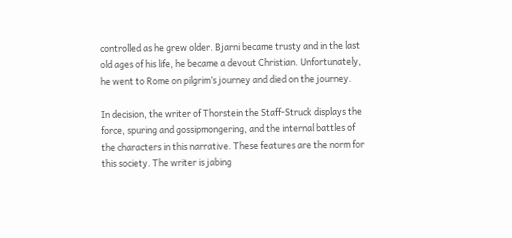controlled as he grew older. Bjarni became trusty and in the last old ages of his life, he became a devout Christian. Unfortunately, he went to Rome on pilgrim’s journey and died on the journey.

In decision, the writer of Thorstein the Staff-Struck displays the force, spuring and gossipmongering, and the internal battles of the characters in this narrative. These features are the norm for this society. The writer is jabing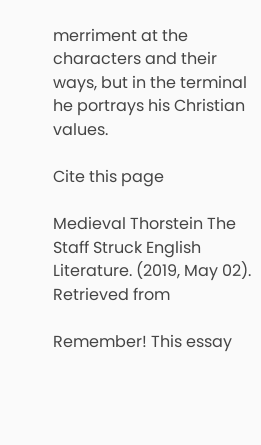merriment at the characters and their ways, but in the terminal he portrays his Christian values.

Cite this page

Medieval Thorstein The Staff Struck English Literature. (2019, May 02). Retrieved from

Remember! This essay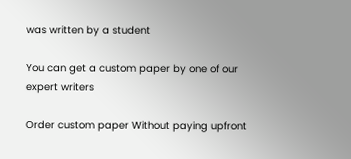was written by a student

You can get a custom paper by one of our expert writers

Order custom paper Without paying upfront